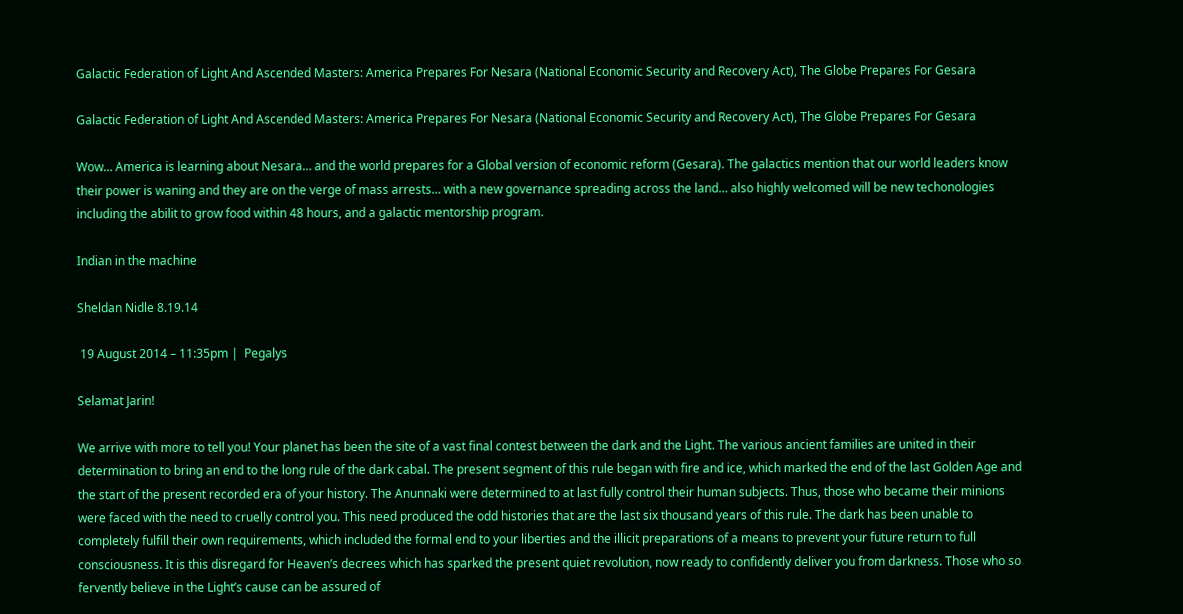Galactic Federation of Light And Ascended Masters: America Prepares For Nesara (National Economic Security and Recovery Act), The Globe Prepares For Gesara

Galactic Federation of Light And Ascended Masters: America Prepares For Nesara (National Economic Security and Recovery Act), The Globe Prepares For Gesara

Wow… America is learning about Nesara… and the world prepares for a Global version of economic reform (Gesara). The galactics mention that our world leaders know their power is waning and they are on the verge of mass arrests… with a new governance spreading across the land… also highly welcomed will be new techonologies including the abilit to grow food within 48 hours, and a galactic mentorship program.

Indian in the machine

Sheldan Nidle 8.19.14

 19 August 2014 – 11:35pm |  Pegalys

Selamat Jarin!

We arrive with more to tell you! Your planet has been the site of a vast final contest between the dark and the Light. The various ancient families are united in their determination to bring an end to the long rule of the dark cabal. The present segment of this rule began with fire and ice, which marked the end of the last Golden Age and the start of the present recorded era of your history. The Anunnaki were determined to at last fully control their human subjects. Thus, those who became their minions were faced with the need to cruelly control you. This need produced the odd histories that are the last six thousand years of this rule. The dark has been unable to completely fulfill their own requirements, which included the formal end to your liberties and the illicit preparations of a means to prevent your future return to full consciousness. It is this disregard for Heaven’s decrees which has sparked the present quiet revolution, now ready to confidently deliver you from darkness. Those who so fervently believe in the Light’s cause can be assured of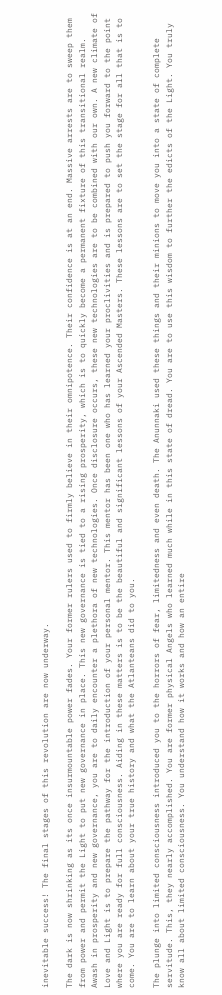inevitable success! The final stages of this revolution are now underway.

The dark is now shrinking as its once insurmountable power fades. Your former rulers used to firmly believe in their omnipotence. Their confidence is at an end. Massive arrests are to sweep them from power and permit the Light to put new governance in place. This new governance is tied to a rising prosperity, which is to quickly become a permanent fixture of this transitional realm. Awash in prosperity and new governance, you are to daily encounter a plethora of new technologies. Once disclosure occurs, these new technologies are to be combined with our own. A new climate of Love and Light is to prepare the pathway for the introduction of your personal mentor. This mentor has been one who has learned your proclivities and is prepared to push you forward to the point where you are ready for full consciousness. Aiding in these matters is to be the beautiful and significant lessons of your Ascended Masters. These lessons are to set the stage for all that is to come. You are to learn about your true history and what the Atlanteans did to you.

The plunge into limited consciousness introduced you to the horrors of fear, limitedness and even death. The Anunnaki used these things and their minions to move you into a state of complete servitude. This, they nearly accomplished. You are former physical Angels who learned much while in this state of dread. You are to use this wisdom to further the edicts of the Light. You truly know all about limited consciousness. You understand how it works and how an entire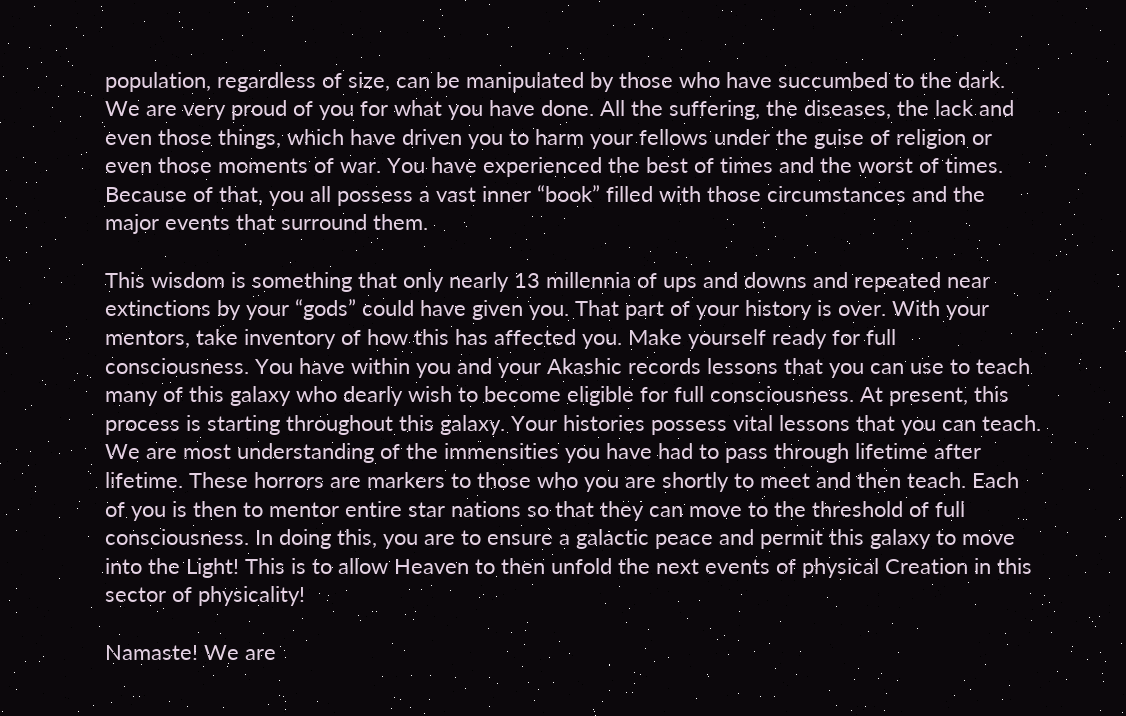population, regardless of size, can be manipulated by those who have succumbed to the dark. We are very proud of you for what you have done. All the suffering, the diseases, the lack and even those things, which have driven you to harm your fellows under the guise of religion or even those moments of war. You have experienced the best of times and the worst of times. Because of that, you all possess a vast inner “book” filled with those circumstances and the major events that surround them.

This wisdom is something that only nearly 13 millennia of ups and downs and repeated near extinctions by your “gods” could have given you. That part of your history is over. With your mentors, take inventory of how this has affected you. Make yourself ready for full consciousness. You have within you and your Akashic records lessons that you can use to teach many of this galaxy who dearly wish to become eligible for full consciousness. At present, this process is starting throughout this galaxy. Your histories possess vital lessons that you can teach. We are most understanding of the immensities you have had to pass through lifetime after lifetime. These horrors are markers to those who you are shortly to meet and then teach. Each of you is then to mentor entire star nations so that they can move to the threshold of full consciousness. In doing this, you are to ensure a galactic peace and permit this galaxy to move into the Light! This is to allow Heaven to then unfold the next events of physical Creation in this sector of physicality!

Namaste! We are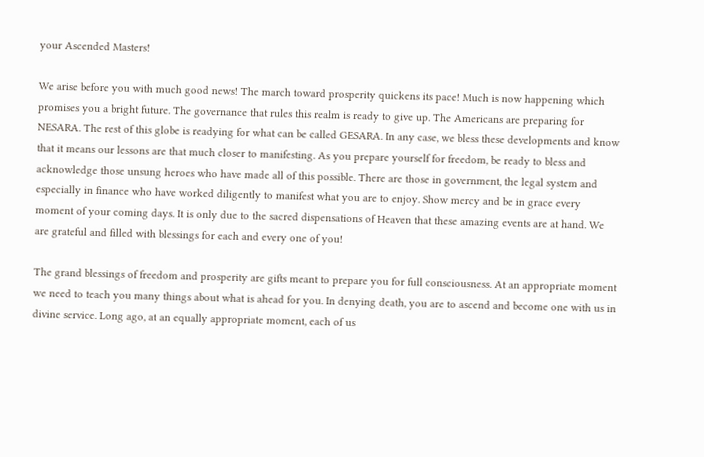your Ascended Masters!

We arise before you with much good news! The march toward prosperity quickens its pace! Much is now happening which promises you a bright future. The governance that rules this realm is ready to give up. The Americans are preparing for NESARA. The rest of this globe is readying for what can be called GESARA. In any case, we bless these developments and know that it means our lessons are that much closer to manifesting. As you prepare yourself for freedom, be ready to bless and acknowledge those unsung heroes who have made all of this possible. There are those in government, the legal system and especially in finance who have worked diligently to manifest what you are to enjoy. Show mercy and be in grace every moment of your coming days. It is only due to the sacred dispensations of Heaven that these amazing events are at hand. We are grateful and filled with blessings for each and every one of you!

The grand blessings of freedom and prosperity are gifts meant to prepare you for full consciousness. At an appropriate moment we need to teach you many things about what is ahead for you. In denying death, you are to ascend and become one with us in divine service. Long ago, at an equally appropriate moment, each of us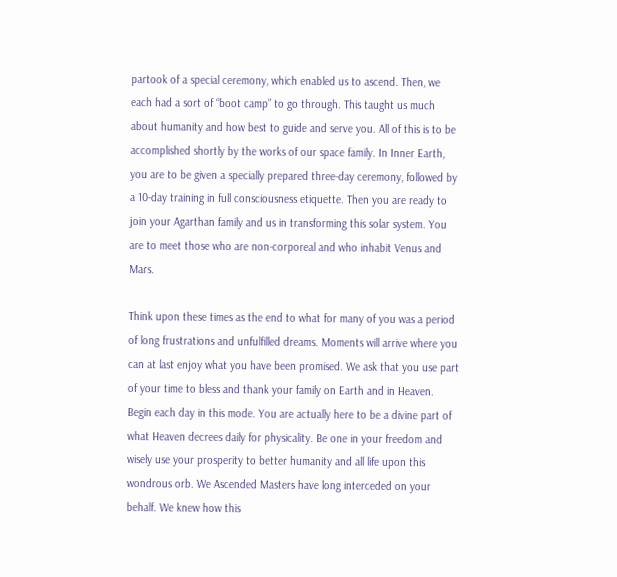partook of a special ceremony, which enabled us to ascend. Then, we each had a sort of “boot camp” to go through. This taught us much about humanity and how best to guide and serve you. All of this is to be accomplished shortly by the works of our space family. In Inner Earth, you are to be given a specially prepared three-day ceremony, followed by a 10-day training in full consciousness etiquette. Then you are ready to join your Agarthan family and us in transforming this solar system. You are to meet those who are non-corporeal and who inhabit Venus and Mars.

Think upon these times as the end to what for many of you was a period of long frustrations and unfulfilled dreams. Moments will arrive where you can at last enjoy what you have been promised. We ask that you use part of your time to bless and thank your family on Earth and in Heaven. Begin each day in this mode. You are actually here to be a divine part of what Heaven decrees daily for physicality. Be one in your freedom and wisely use your prosperity to better humanity and all life upon this wondrous orb. We Ascended Masters have long interceded on your behalf. We knew how this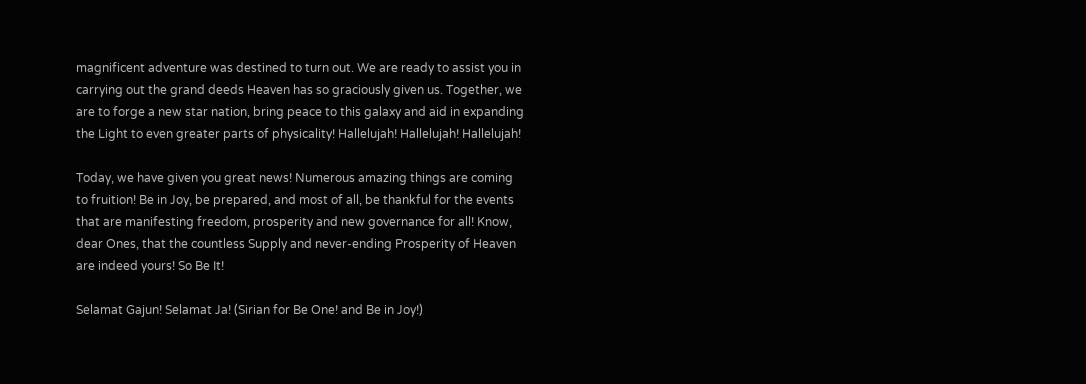magnificent adventure was destined to turn out. We are ready to assist you in carrying out the grand deeds Heaven has so graciously given us. Together, we are to forge a new star nation, bring peace to this galaxy and aid in expanding the Light to even greater parts of physicality! Hallelujah! Hallelujah! Hallelujah!

Today, we have given you great news! Numerous amazing things are coming to fruition! Be in Joy, be prepared, and most of all, be thankful for the events that are manifesting freedom, prosperity and new governance for all! Know, dear Ones, that the countless Supply and never-ending Prosperity of Heaven are indeed yours! So Be It!

Selamat Gajun! Selamat Ja! (Sirian for Be One! and Be in Joy!)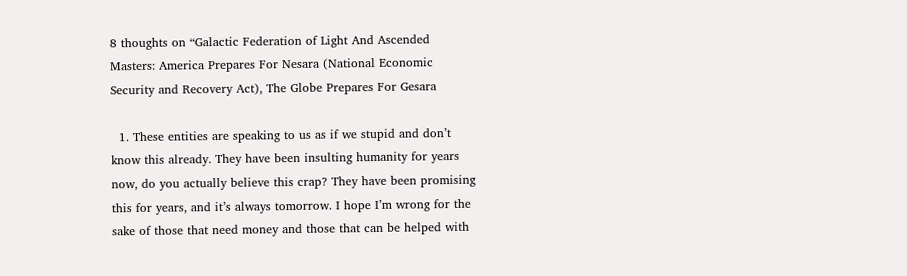8 thoughts on “Galactic Federation of Light And Ascended Masters: America Prepares For Nesara (National Economic Security and Recovery Act), The Globe Prepares For Gesara

  1. These entities are speaking to us as if we stupid and don’t know this already. They have been insulting humanity for years now, do you actually believe this crap? They have been promising this for years, and it’s always tomorrow. I hope I’m wrong for the sake of those that need money and those that can be helped with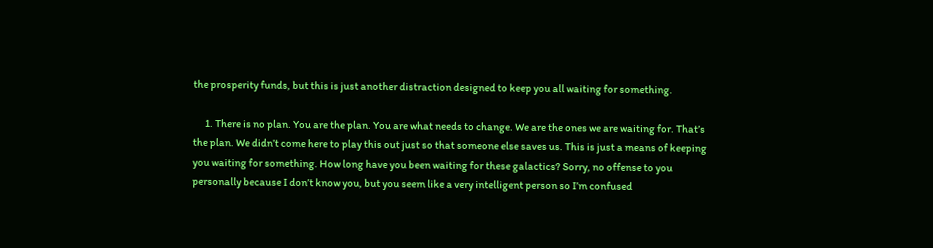the prosperity funds, but this is just another distraction designed to keep you all waiting for something.

      1. There is no plan. You are the plan. You are what needs to change. We are the ones we are waiting for. That’s the plan. We didn’t come here to play this out just so that someone else saves us. This is just a means of keeping you waiting for something. How long have you been waiting for these galactics? Sorry, no offense to you personally because I don’t know you, but you seem like a very intelligent person so I’m confused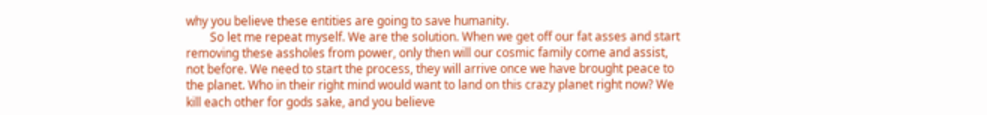why you believe these entities are going to save humanity.
        So let me repeat myself. We are the solution. When we get off our fat asses and start removing these assholes from power, only then will our cosmic family come and assist, not before. We need to start the process, they will arrive once we have brought peace to the planet. Who in their right mind would want to land on this crazy planet right now? We kill each other for gods sake, and you believe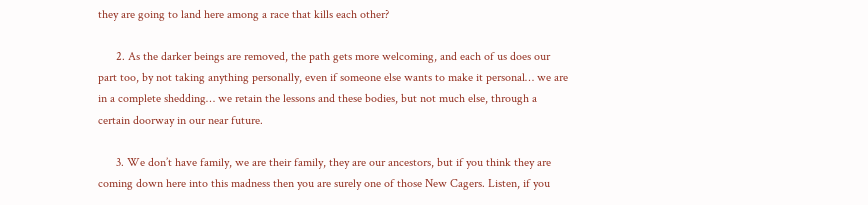they are going to land here among a race that kills each other?

      2. As the darker beings are removed, the path gets more welcoming, and each of us does our part too, by not taking anything personally, even if someone else wants to make it personal… we are in a complete shedding… we retain the lessons and these bodies, but not much else, through a certain doorway in our near future.

      3. We don’t have family, we are their family, they are our ancestors, but if you think they are coming down here into this madness then you are surely one of those New Cagers. Listen, if you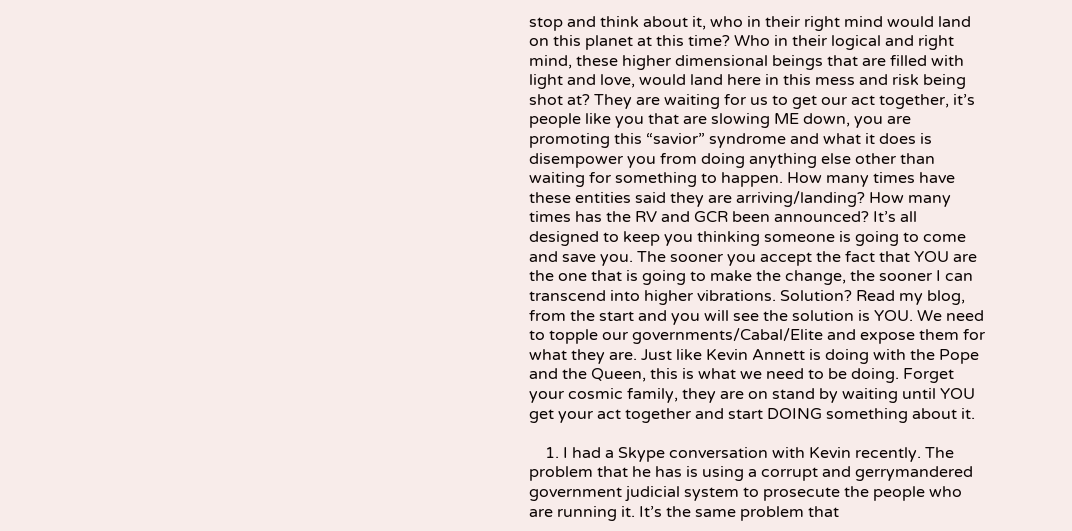stop and think about it, who in their right mind would land on this planet at this time? Who in their logical and right mind, these higher dimensional beings that are filled with light and love, would land here in this mess and risk being shot at? They are waiting for us to get our act together, it’s people like you that are slowing ME down, you are promoting this “savior” syndrome and what it does is disempower you from doing anything else other than waiting for something to happen. How many times have these entities said they are arriving/landing? How many times has the RV and GCR been announced? It’s all designed to keep you thinking someone is going to come and save you. The sooner you accept the fact that YOU are the one that is going to make the change, the sooner I can transcend into higher vibrations. Solution? Read my blog, from the start and you will see the solution is YOU. We need to topple our governments/Cabal/Elite and expose them for what they are. Just like Kevin Annett is doing with the Pope and the Queen, this is what we need to be doing. Forget your cosmic family, they are on stand by waiting until YOU get your act together and start DOING something about it.

    1. I had a Skype conversation with Kevin recently. The problem that he has is using a corrupt and gerrymandered government judicial system to prosecute the people who are running it. It’s the same problem that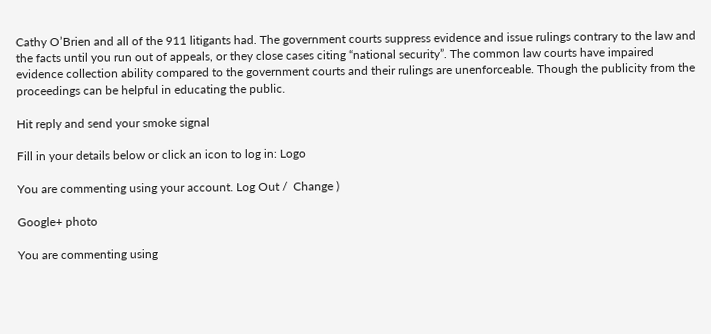Cathy O’Brien and all of the 911 litigants had. The government courts suppress evidence and issue rulings contrary to the law and the facts until you run out of appeals, or they close cases citing “national security”. The common law courts have impaired evidence collection ability compared to the government courts and their rulings are unenforceable. Though the publicity from the proceedings can be helpful in educating the public.

Hit reply and send your smoke signal

Fill in your details below or click an icon to log in: Logo

You are commenting using your account. Log Out /  Change )

Google+ photo

You are commenting using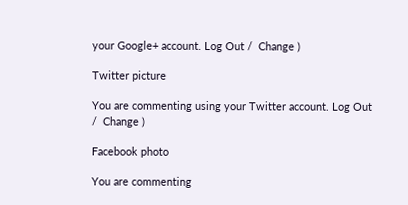your Google+ account. Log Out /  Change )

Twitter picture

You are commenting using your Twitter account. Log Out /  Change )

Facebook photo

You are commenting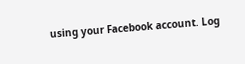using your Facebook account. Log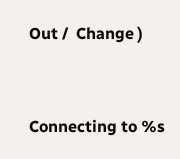Out /  Change )


Connecting to %s